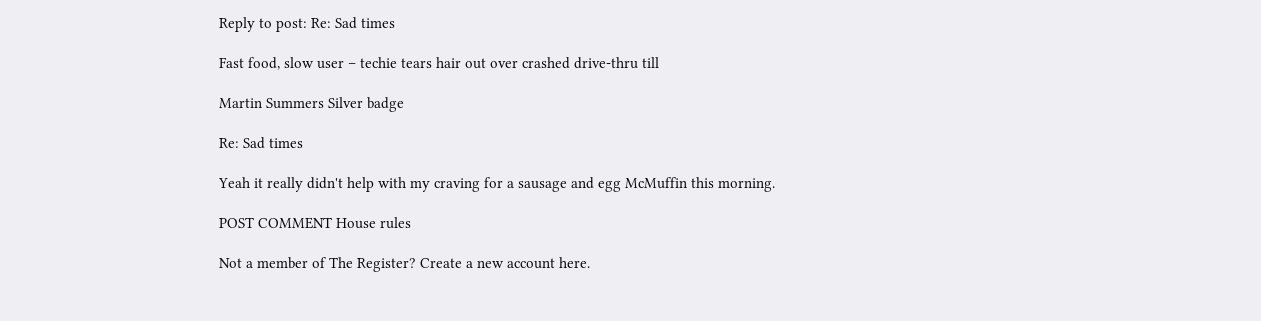Reply to post: Re: Sad times

Fast food, slow user – techie tears hair out over crashed drive-thru till

Martin Summers Silver badge

Re: Sad times

Yeah it really didn't help with my craving for a sausage and egg McMuffin this morning.

POST COMMENT House rules

Not a member of The Register? Create a new account here.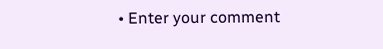• Enter your comment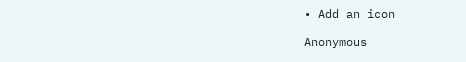• Add an icon

Anonymous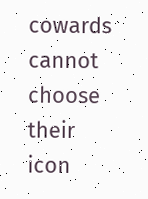cowards cannot choose their icon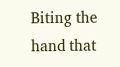Biting the hand that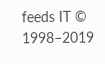feeds IT © 1998–2019